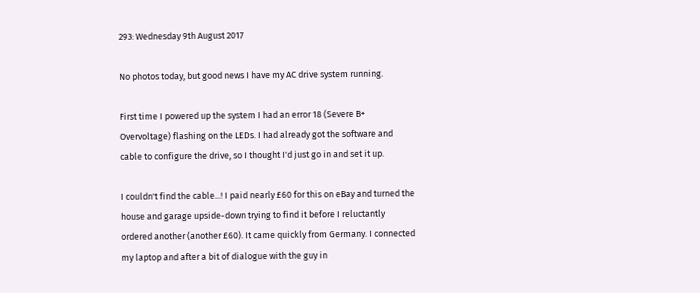293: Wednesday 9th August 2017

No photos today, but good news I have my AC drive system running.

First time I powered up the system I had an error 18 (Severe B+ Overvoltage) flashing on the LEDs. I had already got the software and cable to configure the drive, so I thought I'd just go in and set it up.

I couldn't find the cable...! I paid nearly £60 for this on eBay and turned the house and garage upside-down trying to find it before I reluctantly ordered another (another £60). It came quickly from Germany. I connected my laptop and after a bit of dialogue with the guy in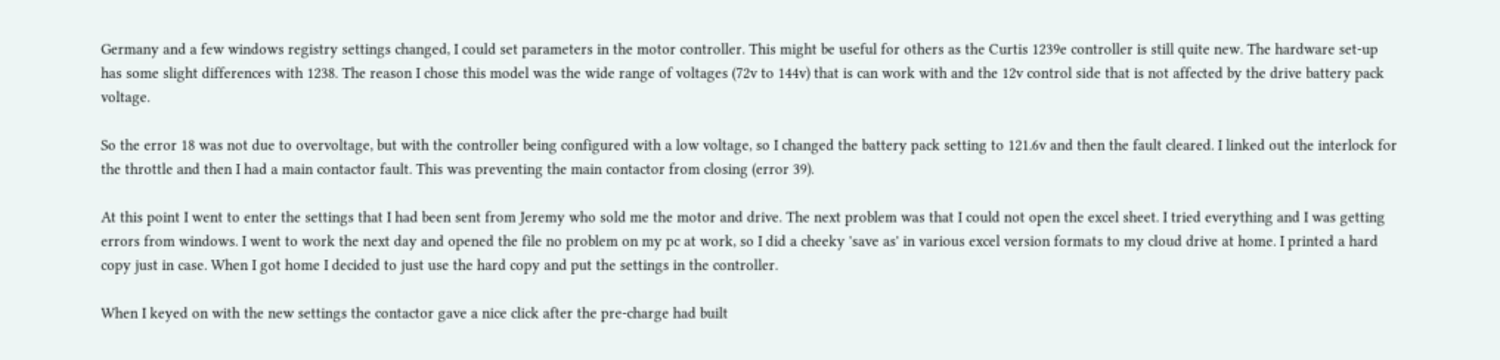Germany and a few windows registry settings changed, I could set parameters in the motor controller. This might be useful for others as the Curtis 1239e controller is still quite new. The hardware set-up has some slight differences with 1238. The reason I chose this model was the wide range of voltages (72v to 144v) that is can work with and the 12v control side that is not affected by the drive battery pack voltage.

So the error 18 was not due to overvoltage, but with the controller being configured with a low voltage, so I changed the battery pack setting to 121.6v and then the fault cleared. I linked out the interlock for the throttle and then I had a main contactor fault. This was preventing the main contactor from closing (error 39).

At this point I went to enter the settings that I had been sent from Jeremy who sold me the motor and drive. The next problem was that I could not open the excel sheet. I tried everything and I was getting errors from windows. I went to work the next day and opened the file no problem on my pc at work, so I did a cheeky 'save as' in various excel version formats to my cloud drive at home. I printed a hard copy just in case. When I got home I decided to just use the hard copy and put the settings in the controller.

When I keyed on with the new settings the contactor gave a nice click after the pre-charge had built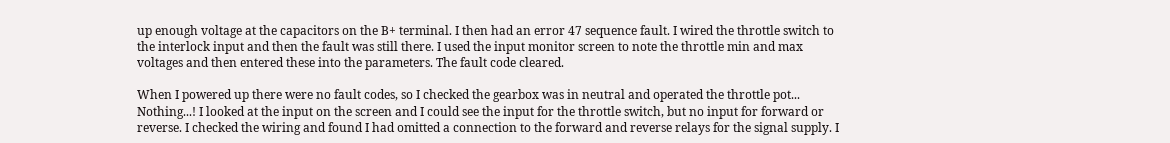up enough voltage at the capacitors on the B+ terminal. I then had an error 47 sequence fault. I wired the throttle switch to the interlock input and then the fault was still there. I used the input monitor screen to note the throttle min and max voltages and then entered these into the parameters. The fault code cleared.

When I powered up there were no fault codes, so I checked the gearbox was in neutral and operated the throttle pot... Nothing...! I looked at the input on the screen and I could see the input for the throttle switch, but no input for forward or reverse. I checked the wiring and found I had omitted a connection to the forward and reverse relays for the signal supply. I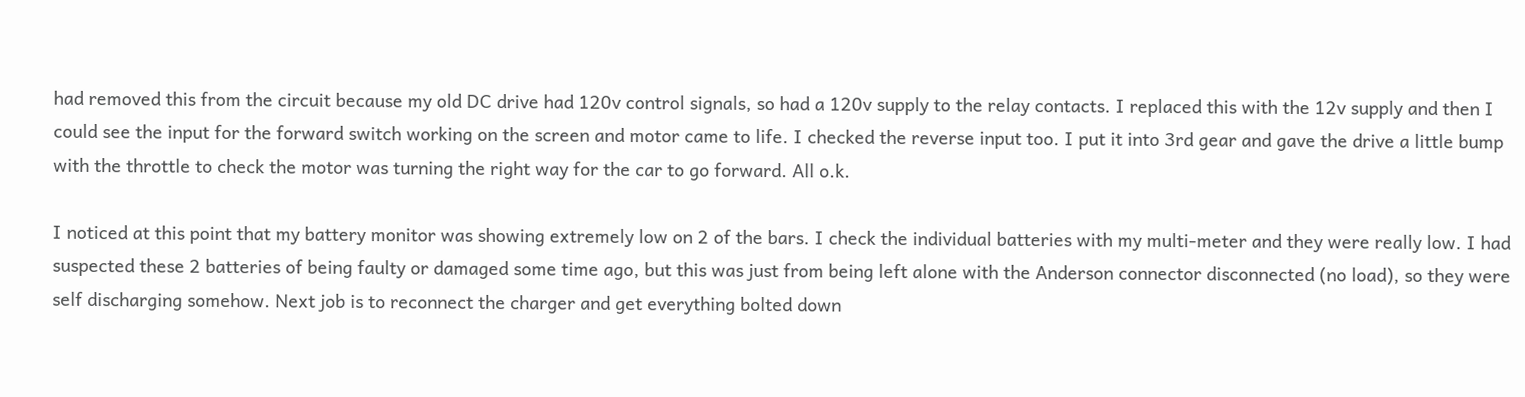had removed this from the circuit because my old DC drive had 120v control signals, so had a 120v supply to the relay contacts. I replaced this with the 12v supply and then I could see the input for the forward switch working on the screen and motor came to life. I checked the reverse input too. I put it into 3rd gear and gave the drive a little bump with the throttle to check the motor was turning the right way for the car to go forward. All o.k.

I noticed at this point that my battery monitor was showing extremely low on 2 of the bars. I check the individual batteries with my multi-meter and they were really low. I had suspected these 2 batteries of being faulty or damaged some time ago, but this was just from being left alone with the Anderson connector disconnected (no load), so they were self discharging somehow. Next job is to reconnect the charger and get everything bolted down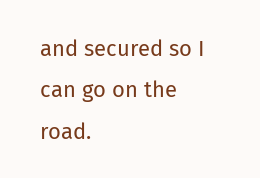and secured so I can go on the road.